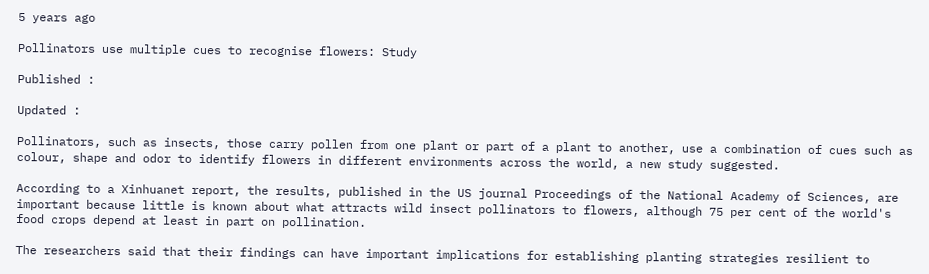5 years ago

Pollinators use multiple cues to recognise flowers: Study

Published :

Updated :

Pollinators, such as insects, those carry pollen from one plant or part of a plant to another, use a combination of cues such as colour, shape and odor to identify flowers in different environments across the world, a new study suggested.

According to a Xinhuanet report, the results, published in the US journal Proceedings of the National Academy of Sciences, are important because little is known about what attracts wild insect pollinators to flowers, although 75 per cent of the world's food crops depend at least in part on pollination.

The researchers said that their findings can have important implications for establishing planting strategies resilient to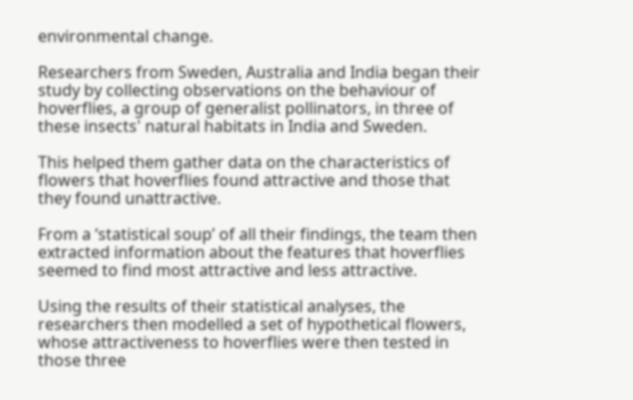environmental change.

Researchers from Sweden, Australia and India began their study by collecting observations on the behaviour of hoverflies, a group of generalist pollinators, in three of these insects' natural habitats in India and Sweden.

This helped them gather data on the characteristics of flowers that hoverflies found attractive and those that they found unattractive.

From a ‘statistical soup’ of all their findings, the team then extracted information about the features that hoverflies seemed to find most attractive and less attractive.

Using the results of their statistical analyses, the researchers then modelled a set of hypothetical flowers, whose attractiveness to hoverflies were then tested in those three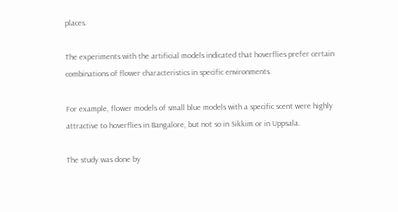places.

The experiments with the artificial models indicated that hoverflies prefer certain combinations of flower characteristics in specific environments.

For example, flower models of small blue models with a specific scent were highly attractive to hoverflies in Bangalore, but not so in Sikkim or in Uppsala.

The study was done by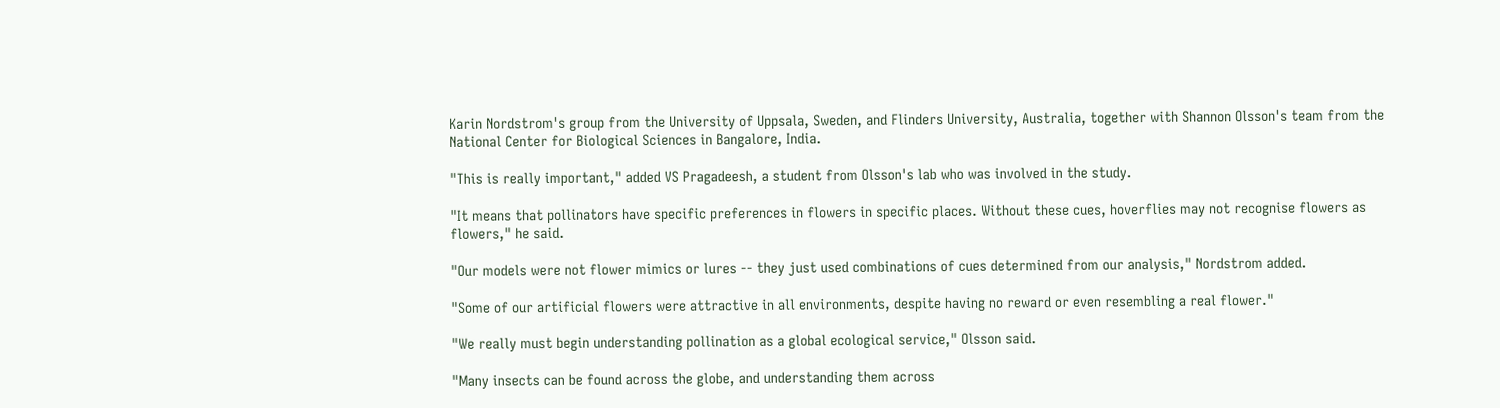Karin Nordstrom's group from the University of Uppsala, Sweden, and Flinders University, Australia, together with Shannon Olsson's team from the National Center for Biological Sciences in Bangalore, India.

"This is really important," added VS Pragadeesh, a student from Olsson's lab who was involved in the study.

"It means that pollinators have specific preferences in flowers in specific places. Without these cues, hoverflies may not recognise flowers as flowers," he said.

"Our models were not flower mimics or lures -- they just used combinations of cues determined from our analysis," Nordstrom added.

"Some of our artificial flowers were attractive in all environments, despite having no reward or even resembling a real flower."

"We really must begin understanding pollination as a global ecological service," Olsson said.

"Many insects can be found across the globe, and understanding them across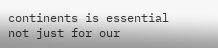continents is essential not just for our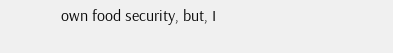own food security, but, I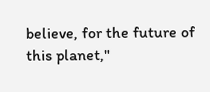believe, for the future of this planet,"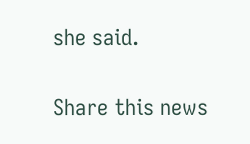she said.

Share this news